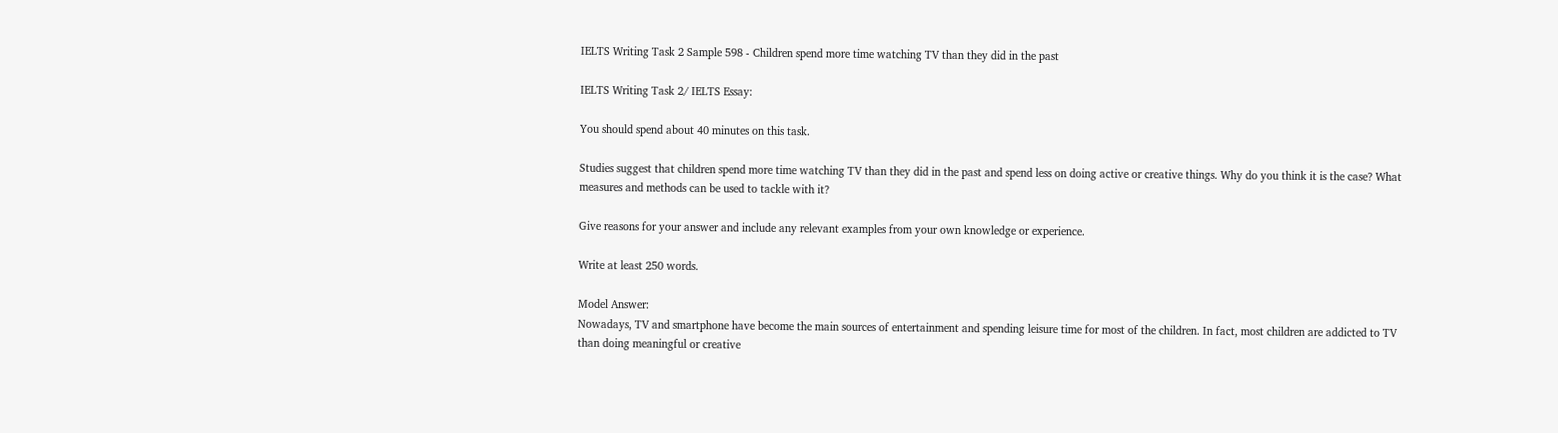IELTS Writing Task 2 Sample 598 - Children spend more time watching TV than they did in the past

IELTS Writing Task 2/ IELTS Essay:

You should spend about 40 minutes on this task.

Studies suggest that children spend more time watching TV than they did in the past and spend less on doing active or creative things. Why do you think it is the case? What measures and methods can be used to tackle with it?

Give reasons for your answer and include any relevant examples from your own knowledge or experience.

Write at least 250 words.

Model Answer:
Nowadays, TV and smartphone have become the main sources of entertainment and spending leisure time for most of the children. In fact, most children are addicted to TV than doing meaningful or creative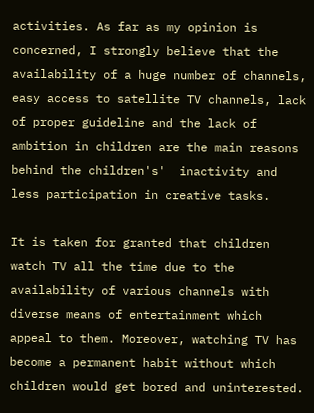activities. As far as my opinion is concerned, I strongly believe that the availability of a huge number of channels, easy access to satellite TV channels, lack of proper guideline and the lack of ambition in children are the main reasons behind the children's'  inactivity and  less participation in creative tasks.

It is taken for granted that children watch TV all the time due to the availability of various channels with diverse means of entertainment which appeal to them. Moreover, watching TV has become a permanent habit without which children would get bored and uninterested.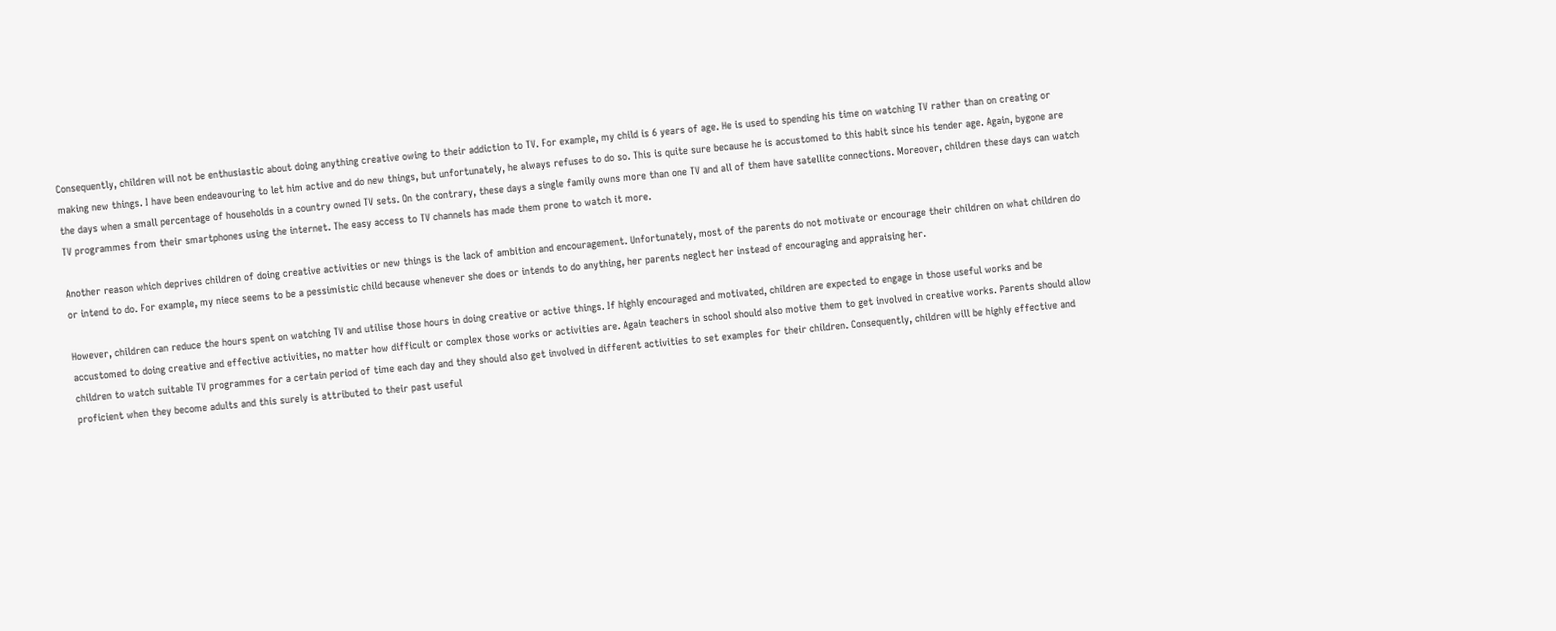Consequently, children will not be enthusiastic about doing anything creative owing to their addiction to TV. For example, my child is 6 years of age. He is used to spending his time on watching TV rather than on creating or making new things. I have been endeavouring to let him active and do new things, but unfortunately, he always refuses to do so. This is quite sure because he is accustomed to this habit since his tender age. Again, bygone are the days when a small percentage of households in a country owned TV sets. On the contrary, these days a single family owns more than one TV and all of them have satellite connections. Moreover, children these days can watch TV programmes from their smartphones using the internet. The easy access to TV channels has made them prone to watch it more.

Another reason which deprives children of doing creative activities or new things is the lack of ambition and encouragement. Unfortunately, most of the parents do not motivate or encourage their children on what children do or intend to do. For example, my niece seems to be a pessimistic child because whenever she does or intends to do anything, her parents neglect her instead of encouraging and appraising her.

However, children can reduce the hours spent on watching TV and utilise those hours in doing creative or active things. If highly encouraged and motivated, children are expected to engage in those useful works and be accustomed to doing creative and effective activities, no matter how difficult or complex those works or activities are. Again teachers in school should also motive them to get involved in creative works. Parents should allow children to watch suitable TV programmes for a certain period of time each day and they should also get involved in different activities to set examples for their children. Consequently, children will be highly effective and proficient when they become adults and this surely is attributed to their past useful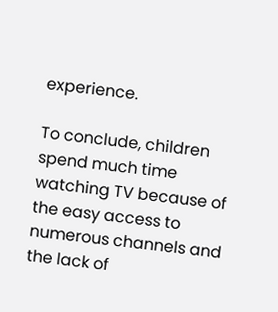experience.

To conclude, children spend much time watching TV because of the easy access to numerous channels and the lack of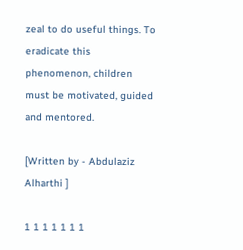zeal to do useful things. To eradicate this phenomenon, children must be motivated, guided and mentored.

[Written by - Abdulaziz Alharthi ]

1 1 1 1 1 1 1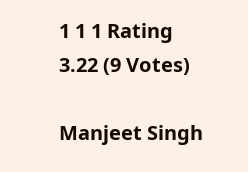1 1 1 Rating 3.22 (9 Votes)

Manjeet Singh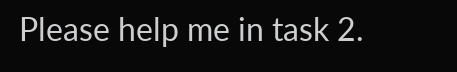Please help me in task 2.